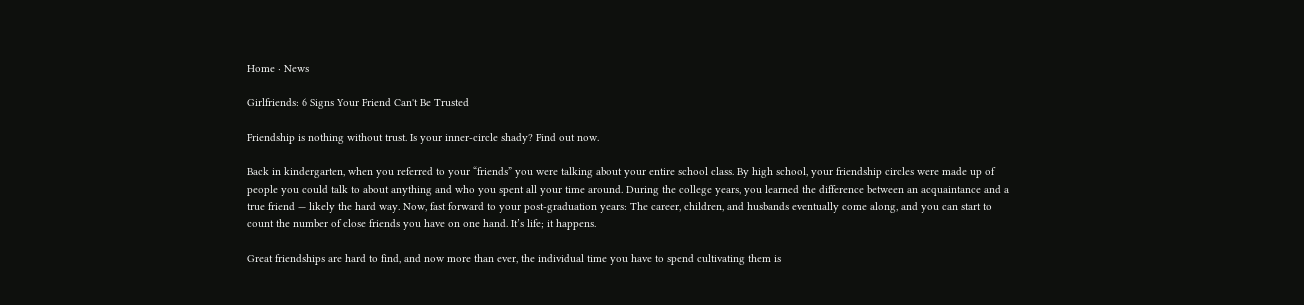Home · News

Girlfriends: 6 Signs Your Friend Can't Be Trusted

Friendship is nothing without trust. Is your inner-circle shady? Find out now.

Back in kindergarten, when you referred to your “friends” you were talking about your entire school class. By high school, your friendship circles were made up of people you could talk to about anything and who you spent all your time around. During the college years, you learned the difference between an acquaintance and a true friend — likely the hard way. Now, fast forward to your post-graduation years: The career, children, and husbands eventually come along, and you can start to count the number of close friends you have on one hand. It’s life; it happens.

Great friendships are hard to find, and now more than ever, the individual time you have to spend cultivating them is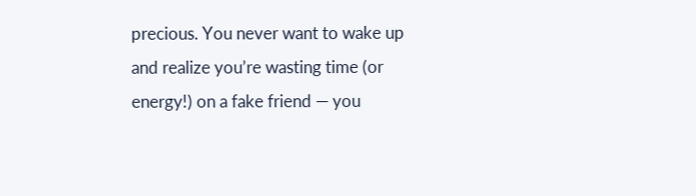precious. You never want to wake up and realize you’re wasting time (or energy!) on a fake friend — you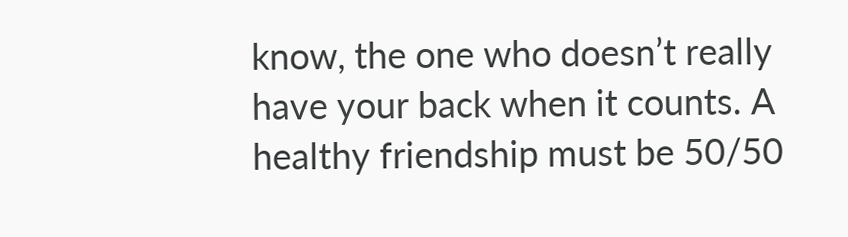know, the one who doesn’t really have your back when it counts. A healthy friendship must be 50/50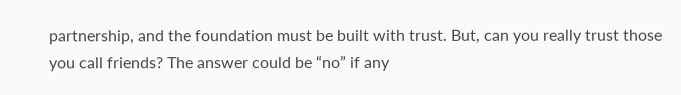partnership, and the foundation must be built with trust. But, can you really trust those you call friends? The answer could be “no” if any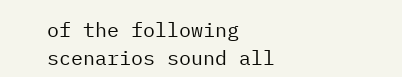of the following scenarios sound all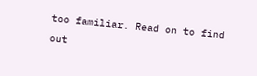too familiar. Read on to find out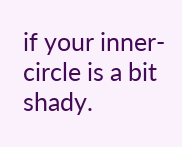if your inner-circle is a bit shady.